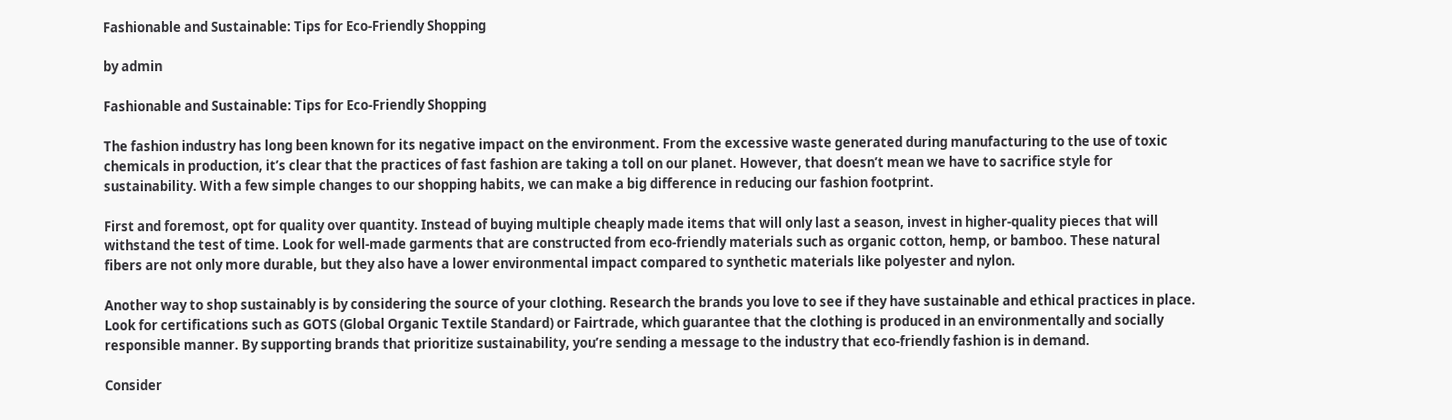Fashionable and Sustainable: Tips for Eco-Friendly Shopping

by admin

Fashionable and Sustainable: Tips for Eco-Friendly Shopping

The fashion industry has long been known for its negative impact on the environment. From the excessive waste generated during manufacturing to the use of toxic chemicals in production, it’s clear that the practices of fast fashion are taking a toll on our planet. However, that doesn’t mean we have to sacrifice style for sustainability. With a few simple changes to our shopping habits, we can make a big difference in reducing our fashion footprint.

First and foremost, opt for quality over quantity. Instead of buying multiple cheaply made items that will only last a season, invest in higher-quality pieces that will withstand the test of time. Look for well-made garments that are constructed from eco-friendly materials such as organic cotton, hemp, or bamboo. These natural fibers are not only more durable, but they also have a lower environmental impact compared to synthetic materials like polyester and nylon.

Another way to shop sustainably is by considering the source of your clothing. Research the brands you love to see if they have sustainable and ethical practices in place. Look for certifications such as GOTS (Global Organic Textile Standard) or Fairtrade, which guarantee that the clothing is produced in an environmentally and socially responsible manner. By supporting brands that prioritize sustainability, you’re sending a message to the industry that eco-friendly fashion is in demand.

Consider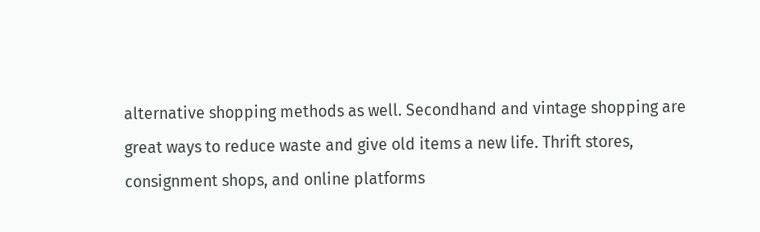alternative shopping methods as well. Secondhand and vintage shopping are great ways to reduce waste and give old items a new life. Thrift stores, consignment shops, and online platforms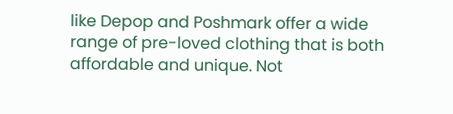like Depop and Poshmark offer a wide range of pre-loved clothing that is both affordable and unique. Not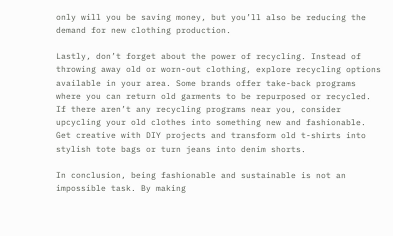only will you be saving money, but you’ll also be reducing the demand for new clothing production.

Lastly, don’t forget about the power of recycling. Instead of throwing away old or worn-out clothing, explore recycling options available in your area. Some brands offer take-back programs where you can return old garments to be repurposed or recycled. If there aren’t any recycling programs near you, consider upcycling your old clothes into something new and fashionable. Get creative with DIY projects and transform old t-shirts into stylish tote bags or turn jeans into denim shorts.

In conclusion, being fashionable and sustainable is not an impossible task. By making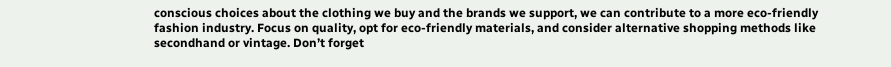conscious choices about the clothing we buy and the brands we support, we can contribute to a more eco-friendly fashion industry. Focus on quality, opt for eco-friendly materials, and consider alternative shopping methods like secondhand or vintage. Don’t forget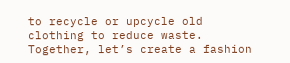to recycle or upcycle old clothing to reduce waste. Together, let’s create a fashion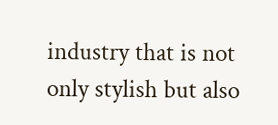industry that is not only stylish but also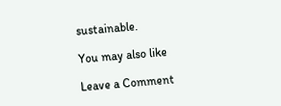sustainable.

You may also like

Leave a Comment